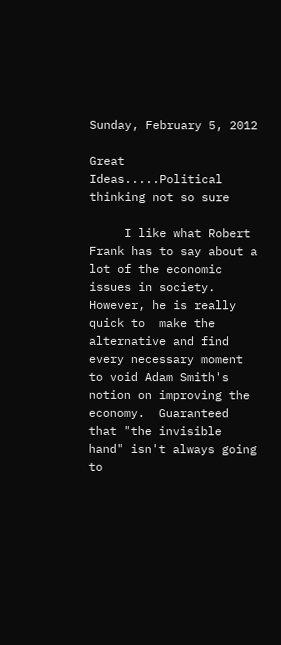Sunday, February 5, 2012

Great Ideas.....Political thinking not so sure

     I like what Robert Frank has to say about a lot of the economic issues in society. However, he is really quick to  make the alternative and find every necessary moment to void Adam Smith's notion on improving the economy.  Guaranteed that "the invisible hand" isn't always going to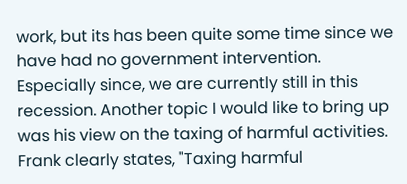work, but its has been quite some time since we have had no government intervention. Especially since, we are currently still in this recession. Another topic I would like to bring up was his view on the taxing of harmful activities. Frank clearly states, "Taxing harmful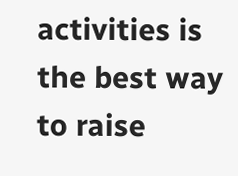activities is the best way to raise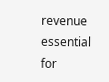revenue essential for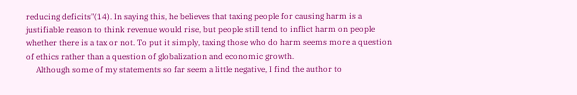reducing deficits"(14). In saying this, he believes that taxing people for causing harm is a justifiable reason to think revenue would rise, but people still tend to inflict harm on people whether there is a tax or not. To put it simply, taxing those who do harm seems more a question of ethics rather than a question of globalization and economic growth.
     Although some of my statements so far seem a little negative, I find the author to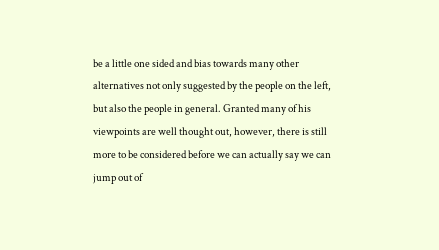be a little one sided and bias towards many other alternatives not only suggested by the people on the left, but also the people in general. Granted many of his viewpoints are well thought out, however, there is still more to be considered before we can actually say we can jump out of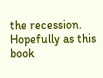the recession. Hopefully as this book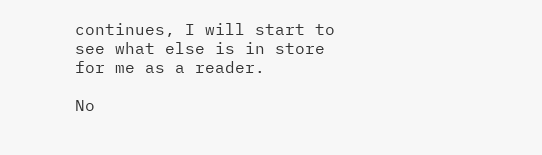continues, I will start to see what else is in store for me as a reader.

No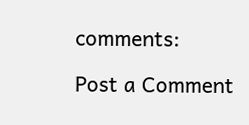comments:

Post a Comment